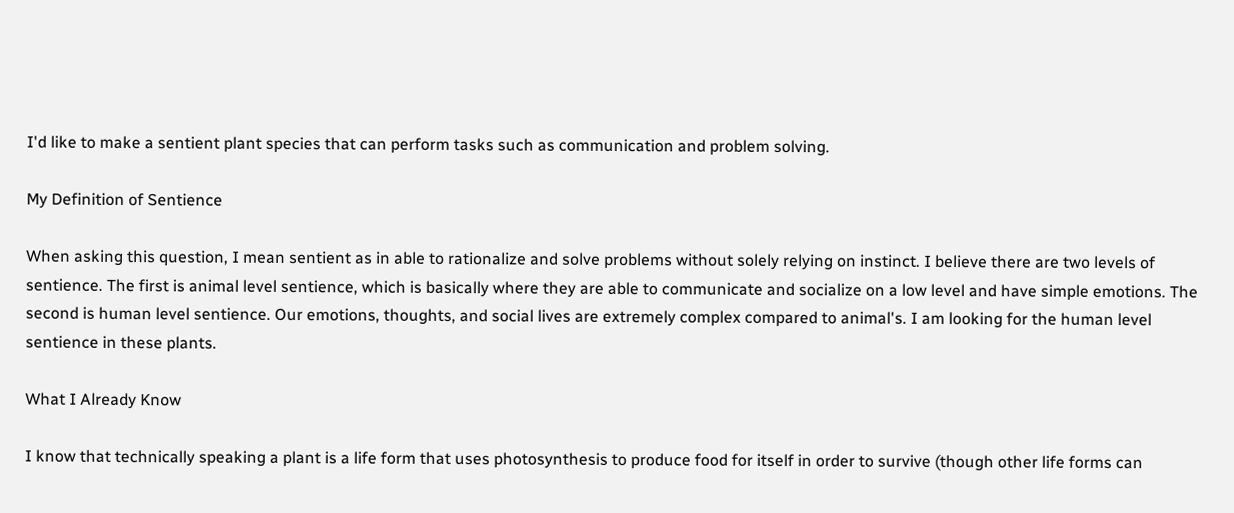I'd like to make a sentient plant species that can perform tasks such as communication and problem solving.

My Definition of Sentience

When asking this question, I mean sentient as in able to rationalize and solve problems without solely relying on instinct. I believe there are two levels of sentience. The first is animal level sentience, which is basically where they are able to communicate and socialize on a low level and have simple emotions. The second is human level sentience. Our emotions, thoughts, and social lives are extremely complex compared to animal's. I am looking for the human level sentience in these plants.

What I Already Know

I know that technically speaking a plant is a life form that uses photosynthesis to produce food for itself in order to survive (though other life forms can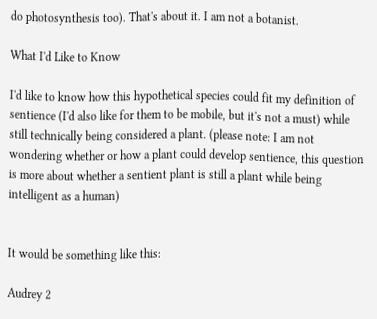do photosynthesis too). That's about it. I am not a botanist.

What I'd Like to Know

I'd like to know how this hypothetical species could fit my definition of sentience (I'd also like for them to be mobile, but it's not a must) while still technically being considered a plant. (please note: I am not wondering whether or how a plant could develop sentience, this question is more about whether a sentient plant is still a plant while being intelligent as a human)


It would be something like this:

Audrey 2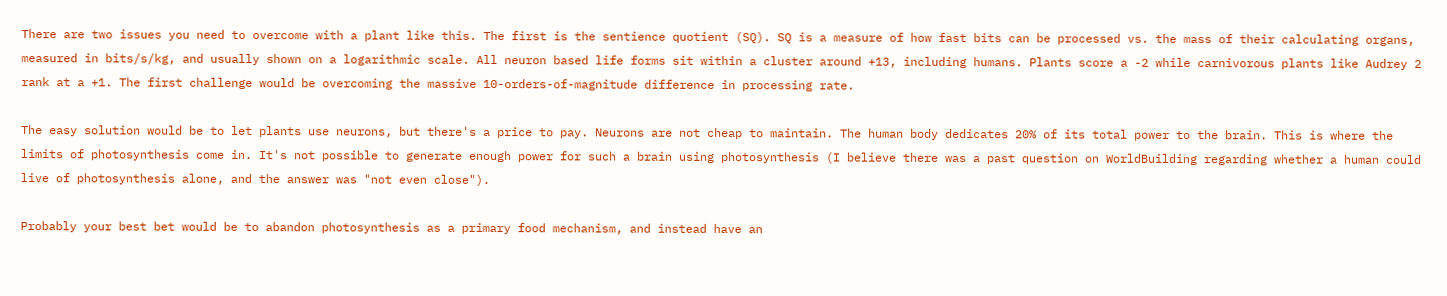There are two issues you need to overcome with a plant like this. The first is the sentience quotient (SQ). SQ is a measure of how fast bits can be processed vs. the mass of their calculating organs, measured in bits/s/kg, and usually shown on a logarithmic scale. All neuron based life forms sit within a cluster around +13, including humans. Plants score a -2 while carnivorous plants like Audrey 2 rank at a +1. The first challenge would be overcoming the massive 10-orders-of-magnitude difference in processing rate.

The easy solution would be to let plants use neurons, but there's a price to pay. Neurons are not cheap to maintain. The human body dedicates 20% of its total power to the brain. This is where the limits of photosynthesis come in. It's not possible to generate enough power for such a brain using photosynthesis (I believe there was a past question on WorldBuilding regarding whether a human could live of photosynthesis alone, and the answer was "not even close").

Probably your best bet would be to abandon photosynthesis as a primary food mechanism, and instead have an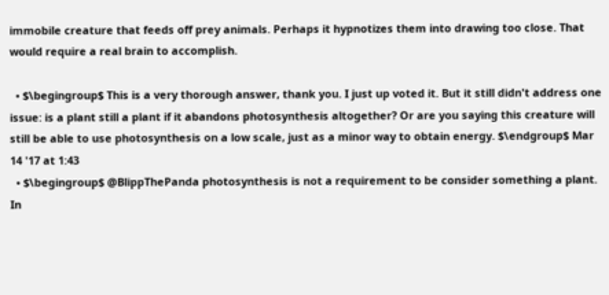immobile creature that feeds off prey animals. Perhaps it hypnotizes them into drawing too close. That would require a real brain to accomplish.

  • $\begingroup$ This is a very thorough answer, thank you. I just up voted it. But it still didn't address one issue: is a plant still a plant if it abandons photosynthesis altogether? Or are you saying this creature will still be able to use photosynthesis on a low scale, just as a minor way to obtain energy. $\endgroup$ Mar 14 '17 at 1:43
  • $\begingroup$ @BlippThePanda photosynthesis is not a requirement to be consider something a plant. In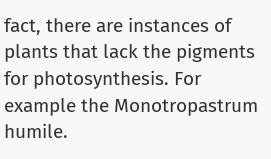fact, there are instances of plants that lack the pigments for photosynthesis. For example the Monotropastrum humile.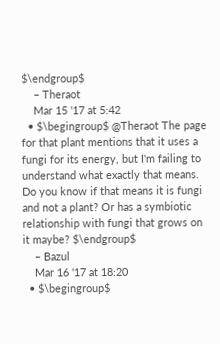$\endgroup$
    – Theraot
    Mar 15 '17 at 5:42
  • $\begingroup$ @Theraot The page for that plant mentions that it uses a fungi for its energy, but I'm failing to understand what exactly that means. Do you know if that means it is fungi and not a plant? Or has a symbiotic relationship with fungi that grows on it maybe? $\endgroup$
    – Bazul
    Mar 16 '17 at 18:20
  • $\begingroup$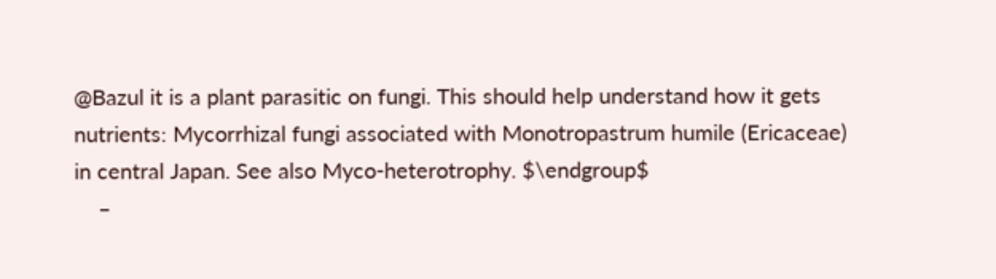@Bazul it is a plant parasitic on fungi. This should help understand how it gets nutrients: Mycorrhizal fungi associated with Monotropastrum humile (Ericaceae) in central Japan. See also Myco-heterotrophy. $\endgroup$
    –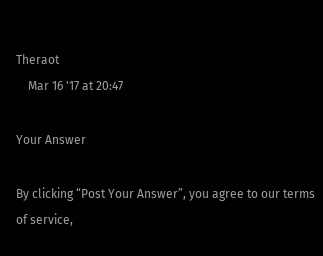Theraot
    Mar 16 '17 at 20:47

Your Answer

By clicking “Post Your Answer”, you agree to our terms of service,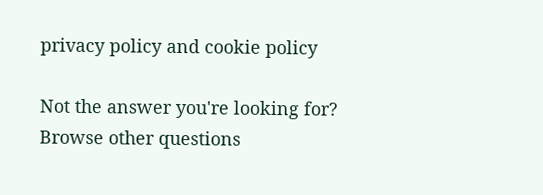privacy policy and cookie policy

Not the answer you're looking for? Browse other questions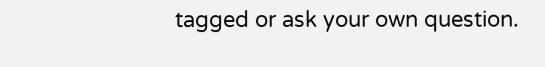tagged or ask your own question.